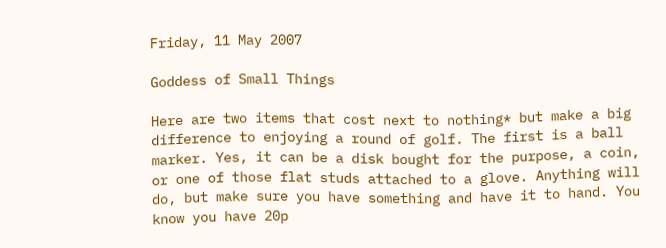Friday, 11 May 2007

Goddess of Small Things

Here are two items that cost next to nothing* but make a big difference to enjoying a round of golf. The first is a ball marker. Yes, it can be a disk bought for the purpose, a coin, or one of those flat studs attached to a glove. Anything will do, but make sure you have something and have it to hand. You know you have 20p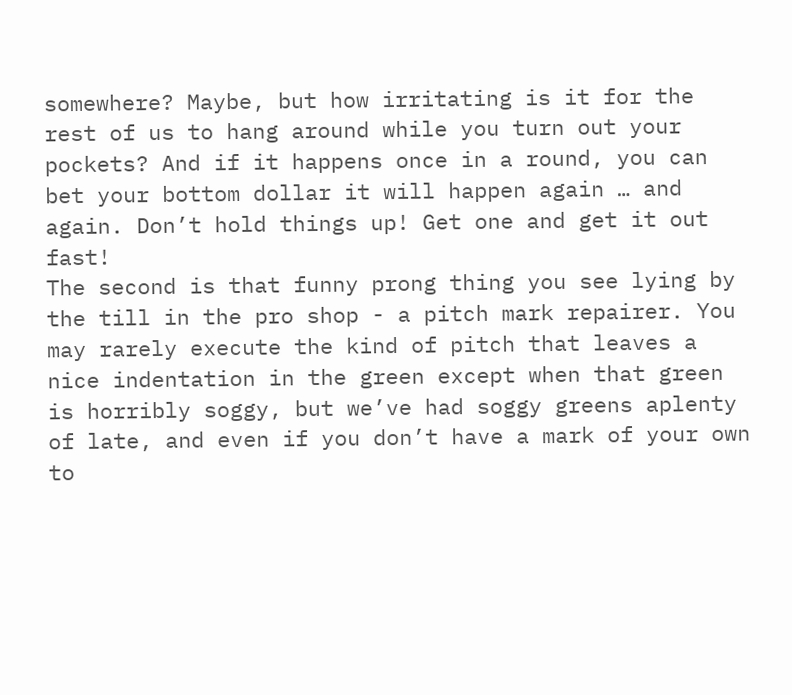somewhere? Maybe, but how irritating is it for the rest of us to hang around while you turn out your pockets? And if it happens once in a round, you can bet your bottom dollar it will happen again … and again. Don’t hold things up! Get one and get it out fast!
The second is that funny prong thing you see lying by the till in the pro shop - a pitch mark repairer. You may rarely execute the kind of pitch that leaves a nice indentation in the green except when that green is horribly soggy, but we’ve had soggy greens aplenty of late, and even if you don’t have a mark of your own to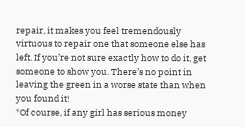repair, it makes you feel tremendously virtuous to repair one that someone else has left. If you’re not sure exactly how to do it, get someone to show you. There’s no point in leaving the green in a worse state than when you found it!
*Of course, if any girl has serious money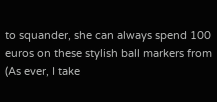to squander, she can always spend 100 euros on these stylish ball markers from (As ever, I take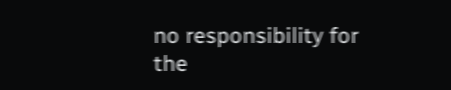no responsibility for the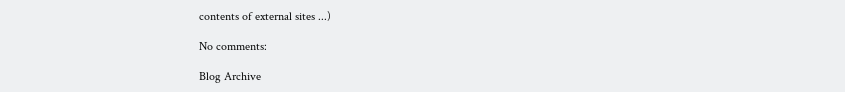contents of external sites ...)

No comments:

Blog Archive